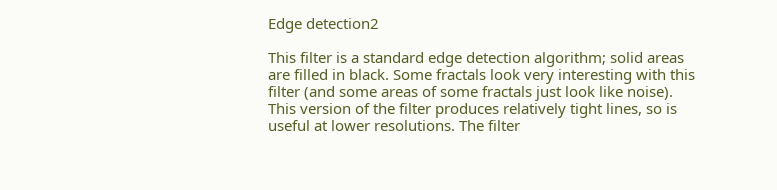Edge detection2

This filter is a standard edge detection algorithm; solid areas are filled in black. Some fractals look very interesting with this filter (and some areas of some fractals just look like noise). This version of the filter produces relatively tight lines, so is useful at lower resolutions. The filter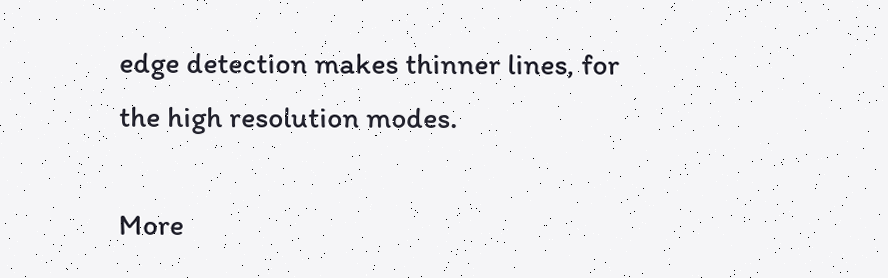edge detection makes thinner lines, for the high resolution modes.

More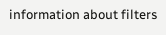information about filters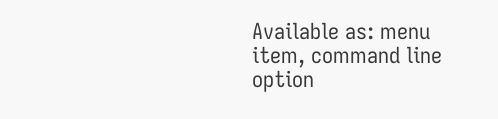Available as: menu item, command line option